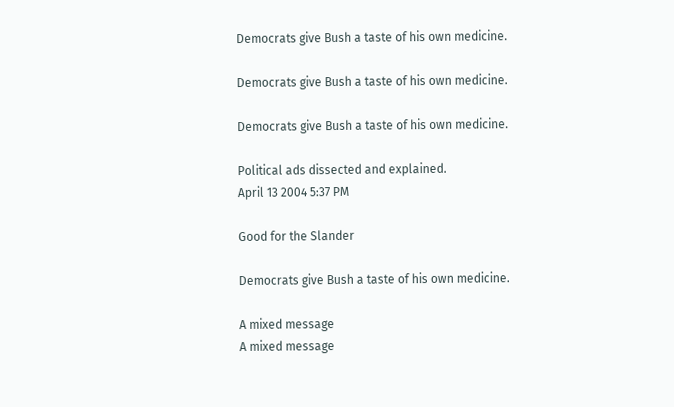Democrats give Bush a taste of his own medicine.

Democrats give Bush a taste of his own medicine.

Democrats give Bush a taste of his own medicine.

Political ads dissected and explained.
April 13 2004 5:37 PM

Good for the Slander

Democrats give Bush a taste of his own medicine.

A mixed message
A mixed message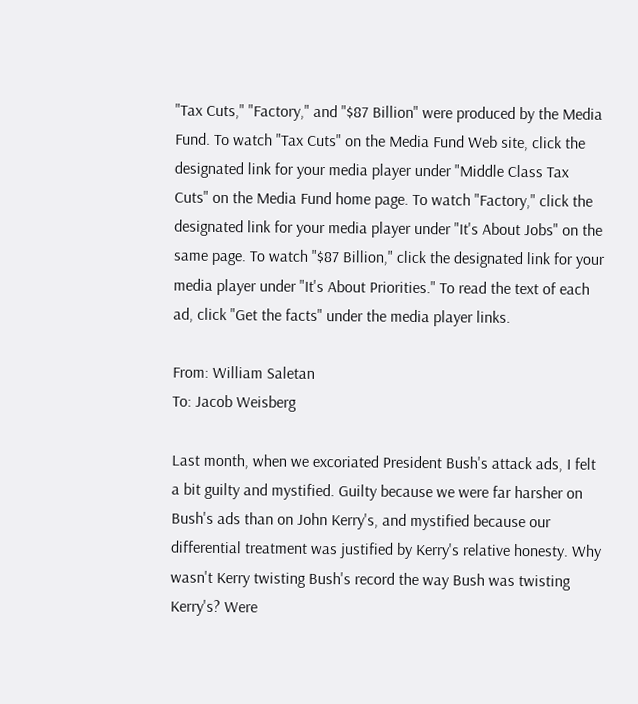"Tax Cuts," "Factory," and "$87 Billion" were produced by the Media Fund. To watch "Tax Cuts" on the Media Fund Web site, click the designated link for your media player under "Middle Class Tax Cuts" on the Media Fund home page. To watch "Factory," click the designated link for your media player under "It's About Jobs" on the same page. To watch "$87 Billion," click the designated link for your media player under "It's About Priorities." To read the text of each ad, click "Get the facts" under the media player links.

From: William Saletan
To: Jacob Weisberg

Last month, when we excoriated President Bush's attack ads, I felt a bit guilty and mystified. Guilty because we were far harsher on Bush's ads than on John Kerry's, and mystified because our differential treatment was justified by Kerry's relative honesty. Why wasn't Kerry twisting Bush's record the way Bush was twisting Kerry's? Were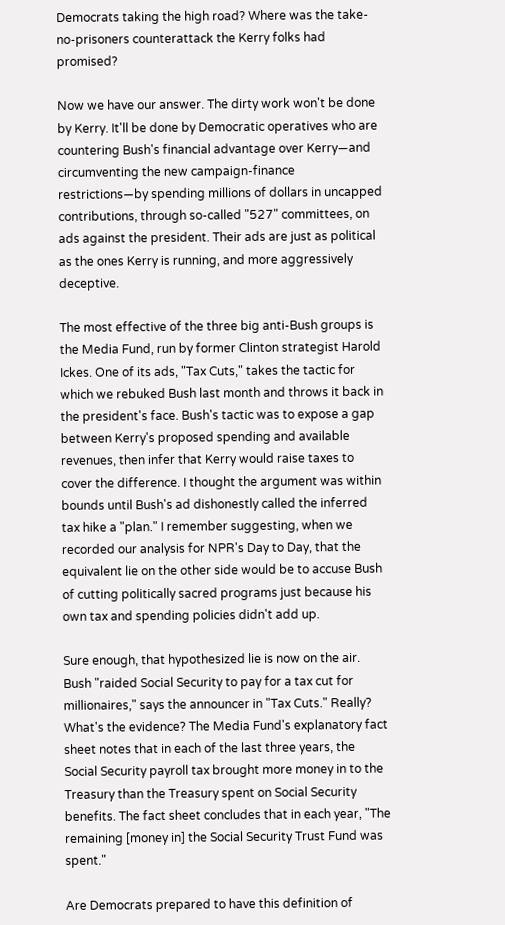Democrats taking the high road? Where was the take-no-prisoners counterattack the Kerry folks had promised?

Now we have our answer. The dirty work won't be done by Kerry. It'll be done by Democratic operatives who are countering Bush's financial advantage over Kerry—and circumventing the new campaign-finance restrictions—by spending millions of dollars in uncapped contributions, through so-called "527" committees, on ads against the president. Their ads are just as political as the ones Kerry is running, and more aggressively deceptive.

The most effective of the three big anti-Bush groups is the Media Fund, run by former Clinton strategist Harold Ickes. One of its ads, "Tax Cuts," takes the tactic for which we rebuked Bush last month and throws it back in the president's face. Bush's tactic was to expose a gap between Kerry's proposed spending and available revenues, then infer that Kerry would raise taxes to cover the difference. I thought the argument was within bounds until Bush's ad dishonestly called the inferred tax hike a "plan." I remember suggesting, when we recorded our analysis for NPR's Day to Day, that the equivalent lie on the other side would be to accuse Bush of cutting politically sacred programs just because his own tax and spending policies didn't add up.

Sure enough, that hypothesized lie is now on the air. Bush "raided Social Security to pay for a tax cut for millionaires," says the announcer in "Tax Cuts." Really? What's the evidence? The Media Fund's explanatory fact sheet notes that in each of the last three years, the Social Security payroll tax brought more money in to the Treasury than the Treasury spent on Social Security benefits. The fact sheet concludes that in each year, "The remaining [money in] the Social Security Trust Fund was spent."

Are Democrats prepared to have this definition of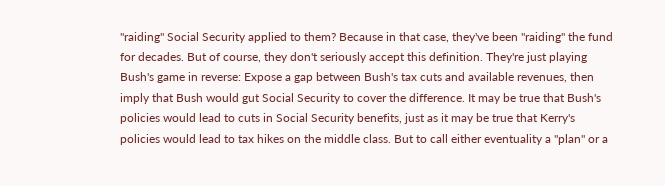"raiding" Social Security applied to them? Because in that case, they've been "raiding" the fund for decades. But of course, they don't seriously accept this definition. They're just playing Bush's game in reverse: Expose a gap between Bush's tax cuts and available revenues, then imply that Bush would gut Social Security to cover the difference. It may be true that Bush's policies would lead to cuts in Social Security benefits, just as it may be true that Kerry's policies would lead to tax hikes on the middle class. But to call either eventuality a "plan" or a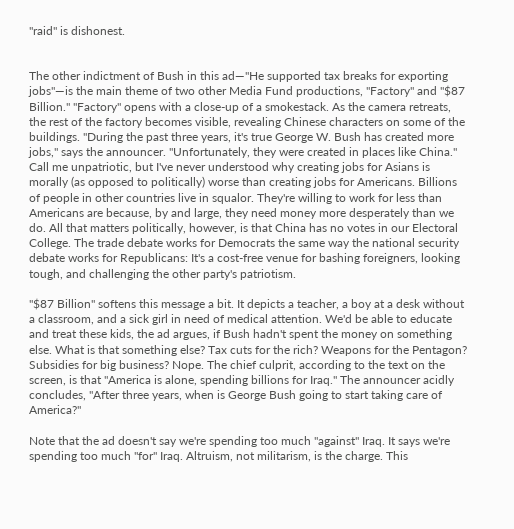"raid" is dishonest.


The other indictment of Bush in this ad—"He supported tax breaks for exporting jobs"—is the main theme of two other Media Fund productions, "Factory" and "$87 Billion." "Factory" opens with a close-up of a smokestack. As the camera retreats, the rest of the factory becomes visible, revealing Chinese characters on some of the buildings. "During the past three years, it's true George W. Bush has created more jobs," says the announcer. "Unfortunately, they were created in places like China." Call me unpatriotic, but I've never understood why creating jobs for Asians is morally (as opposed to politically) worse than creating jobs for Americans. Billions of people in other countries live in squalor. They're willing to work for less than Americans are because, by and large, they need money more desperately than we do. All that matters politically, however, is that China has no votes in our Electoral College. The trade debate works for Democrats the same way the national security debate works for Republicans: It's a cost-free venue for bashing foreigners, looking tough, and challenging the other party's patriotism.

"$87 Billion" softens this message a bit. It depicts a teacher, a boy at a desk without a classroom, and a sick girl in need of medical attention. We'd be able to educate and treat these kids, the ad argues, if Bush hadn't spent the money on something else. What is that something else? Tax cuts for the rich? Weapons for the Pentagon? Subsidies for big business? Nope. The chief culprit, according to the text on the screen, is that "America is alone, spending billions for Iraq." The announcer acidly concludes, "After three years, when is George Bush going to start taking care of America?"

Note that the ad doesn't say we're spending too much "against" Iraq. It says we're spending too much "for" Iraq. Altruism, not militarism, is the charge. This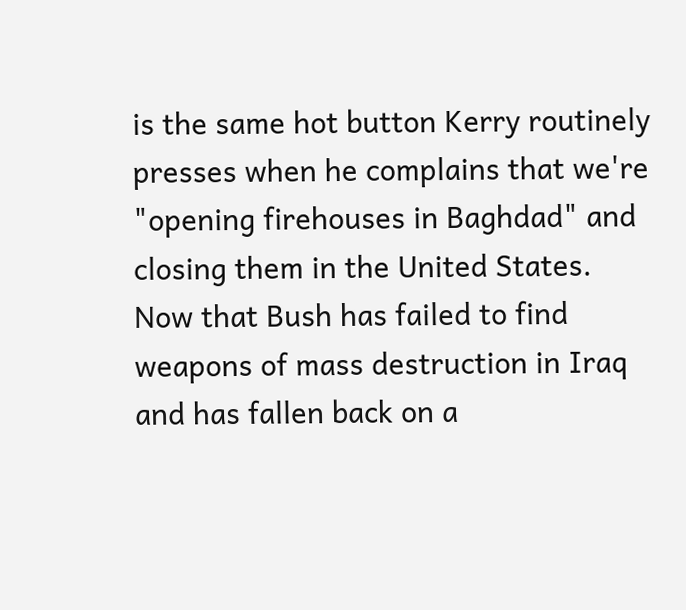is the same hot button Kerry routinely presses when he complains that we're "opening firehouses in Baghdad" and closing them in the United States. Now that Bush has failed to find weapons of mass destruction in Iraq and has fallen back on a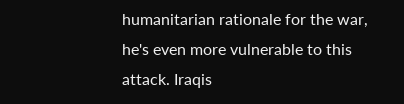humanitarian rationale for the war, he's even more vulnerable to this attack. Iraqis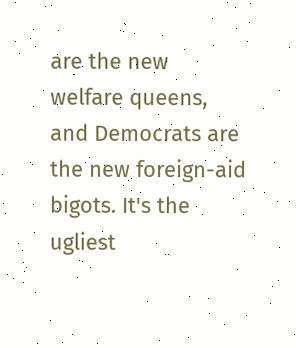are the new welfare queens, and Democrats are the new foreign-aid bigots. It's the ugliest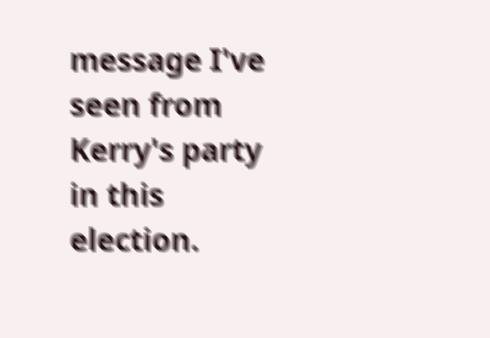message I've seen from Kerry's party in this election.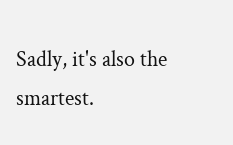Sadly, it's also the smartest.